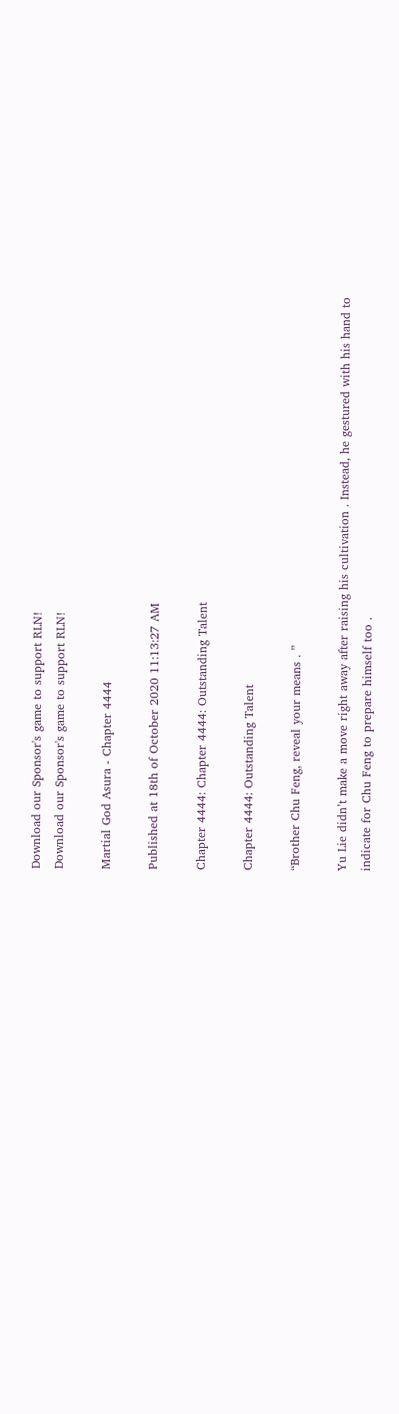Download our Sponsor's game to support RLN!
Download our Sponsor's game to support RLN!

Martial God Asura - Chapter 4444

Published at 18th of October 2020 11:13:27 AM

Chapter 4444: Chapter 4444: Outstanding Talent

Chapter 4444: Outstanding Talent

“Brother Chu Feng, reveal your means . ”

Yu Lie didn’t make a move right away after raising his cultivation . Instead, he gestured with his hand to indicate for Chu Feng to prepare himself too .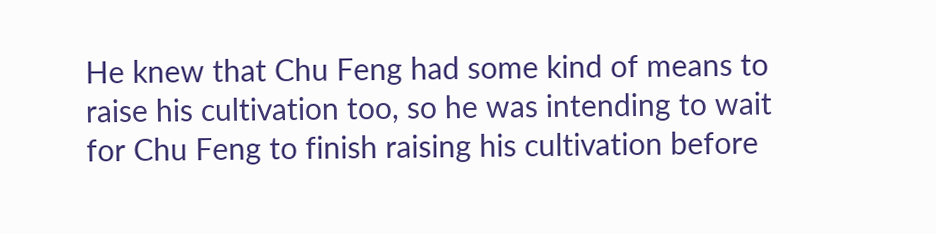He knew that Chu Feng had some kind of means to raise his cultivation too, so he was intending to wait for Chu Feng to finish raising his cultivation before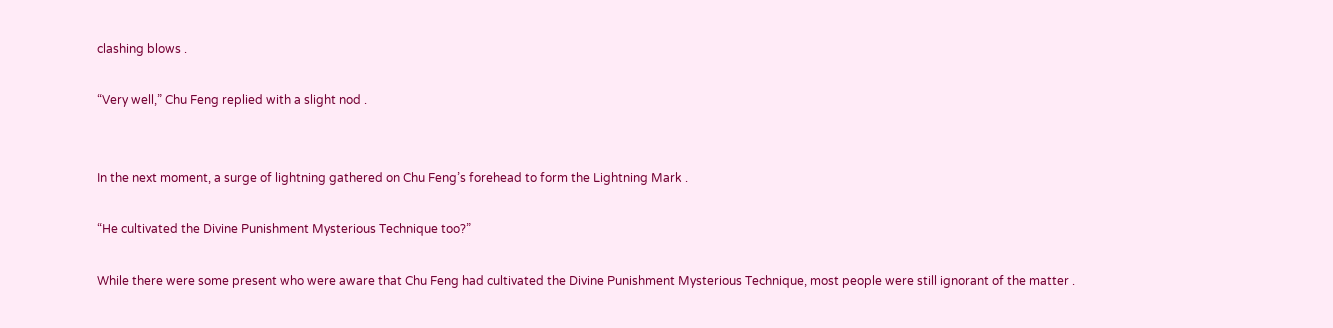clashing blows .

“Very well,” Chu Feng replied with a slight nod .


In the next moment, a surge of lightning gathered on Chu Feng’s forehead to form the Lightning Mark .

“He cultivated the Divine Punishment Mysterious Technique too?”

While there were some present who were aware that Chu Feng had cultivated the Divine Punishment Mysterious Technique, most people were still ignorant of the matter .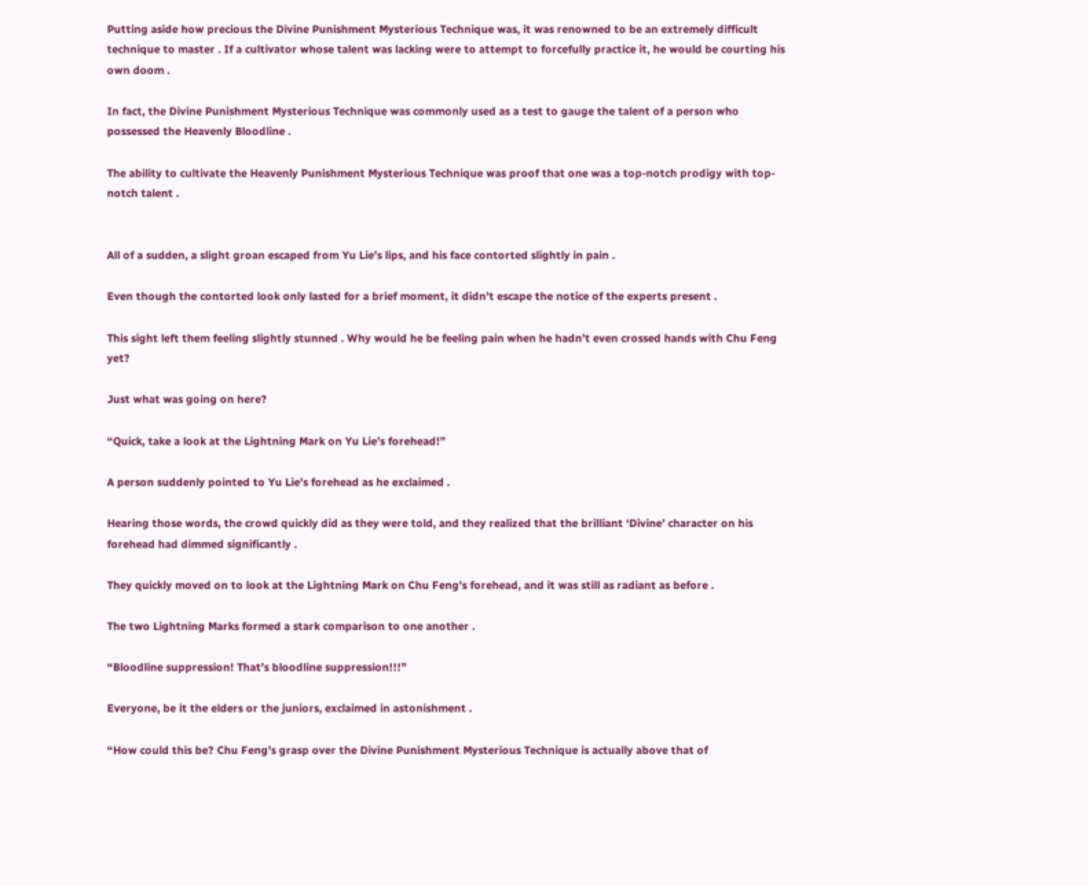Putting aside how precious the Divine Punishment Mysterious Technique was, it was renowned to be an extremely difficult technique to master . If a cultivator whose talent was lacking were to attempt to forcefully practice it, he would be courting his own doom .

In fact, the Divine Punishment Mysterious Technique was commonly used as a test to gauge the talent of a person who possessed the Heavenly Bloodline .

The ability to cultivate the Heavenly Punishment Mysterious Technique was proof that one was a top-notch prodigy with top-notch talent .


All of a sudden, a slight groan escaped from Yu Lie’s lips, and his face contorted slightly in pain .

Even though the contorted look only lasted for a brief moment, it didn’t escape the notice of the experts present .

This sight left them feeling slightly stunned . Why would he be feeling pain when he hadn’t even crossed hands with Chu Feng yet?

Just what was going on here?

“Quick, take a look at the Lightning Mark on Yu Lie’s forehead!”

A person suddenly pointed to Yu Lie’s forehead as he exclaimed .

Hearing those words, the crowd quickly did as they were told, and they realized that the brilliant ‘Divine’ character on his forehead had dimmed significantly .

They quickly moved on to look at the Lightning Mark on Chu Feng’s forehead, and it was still as radiant as before .

The two Lightning Marks formed a stark comparison to one another .

“Bloodline suppression! That’s bloodline suppression!!!”

Everyone, be it the elders or the juniors, exclaimed in astonishment .

“How could this be? Chu Feng’s grasp over the Divine Punishment Mysterious Technique is actually above that of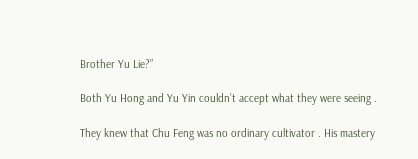Brother Yu Lie?”

Both Yu Hong and Yu Yin couldn’t accept what they were seeing .

They knew that Chu Feng was no ordinary cultivator . His mastery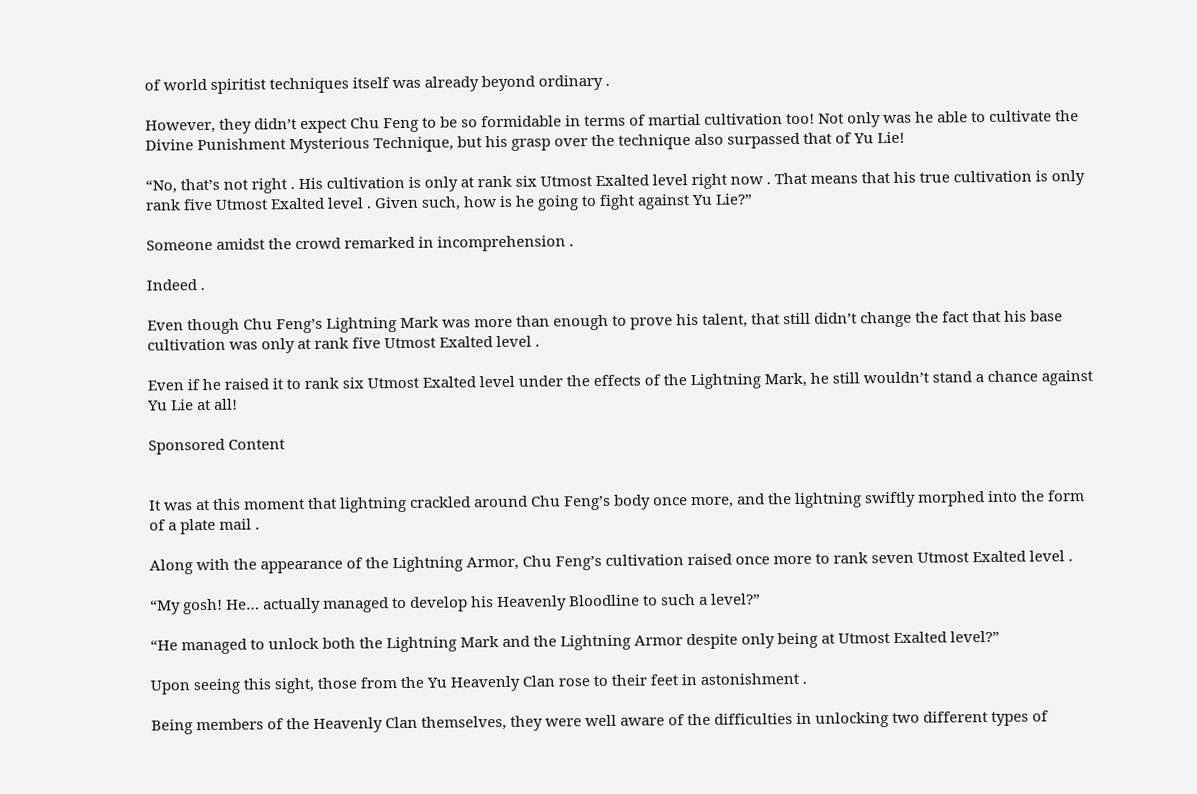of world spiritist techniques itself was already beyond ordinary .

However, they didn’t expect Chu Feng to be so formidable in terms of martial cultivation too! Not only was he able to cultivate the Divine Punishment Mysterious Technique, but his grasp over the technique also surpassed that of Yu Lie!

“No, that’s not right . His cultivation is only at rank six Utmost Exalted level right now . That means that his true cultivation is only rank five Utmost Exalted level . Given such, how is he going to fight against Yu Lie?”

Someone amidst the crowd remarked in incomprehension .

Indeed .

Even though Chu Feng’s Lightning Mark was more than enough to prove his talent, that still didn’t change the fact that his base cultivation was only at rank five Utmost Exalted level .

Even if he raised it to rank six Utmost Exalted level under the effects of the Lightning Mark, he still wouldn’t stand a chance against Yu Lie at all!

Sponsored Content


It was at this moment that lightning crackled around Chu Feng’s body once more, and the lightning swiftly morphed into the form of a plate mail .

Along with the appearance of the Lightning Armor, Chu Feng’s cultivation raised once more to rank seven Utmost Exalted level .

“My gosh! He… actually managed to develop his Heavenly Bloodline to such a level?”

“He managed to unlock both the Lightning Mark and the Lightning Armor despite only being at Utmost Exalted level?”

Upon seeing this sight, those from the Yu Heavenly Clan rose to their feet in astonishment .

Being members of the Heavenly Clan themselves, they were well aware of the difficulties in unlocking two different types of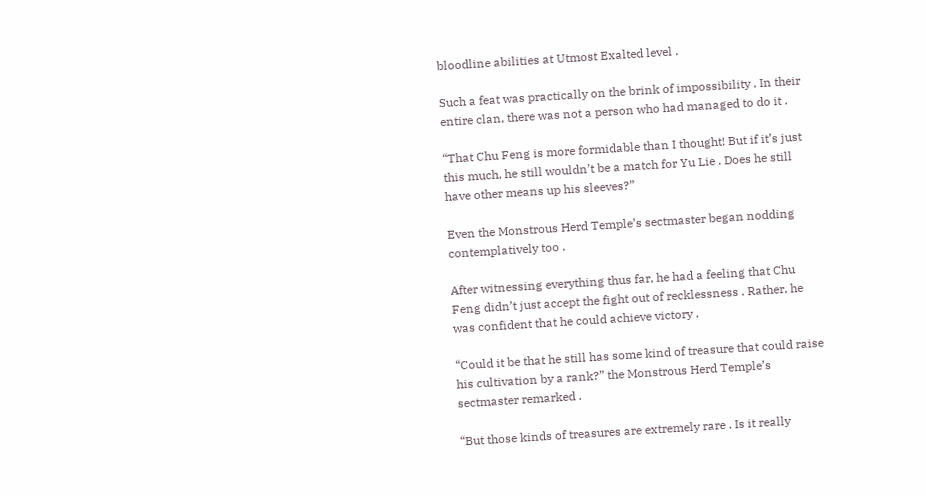bloodline abilities at Utmost Exalted level .

Such a feat was practically on the brink of impossibility . In their entire clan, there was not a person who had managed to do it .

“That Chu Feng is more formidable than I thought! But if it’s just this much, he still wouldn’t be a match for Yu Lie . Does he still have other means up his sleeves?”

Even the Monstrous Herd Temple’s sectmaster began nodding contemplatively too .

After witnessing everything thus far, he had a feeling that Chu Feng didn’t just accept the fight out of recklessness . Rather, he was confident that he could achieve victory .

“Could it be that he still has some kind of treasure that could raise his cultivation by a rank?” the Monstrous Herd Temple’s sectmaster remarked .

“But those kinds of treasures are extremely rare . Is it really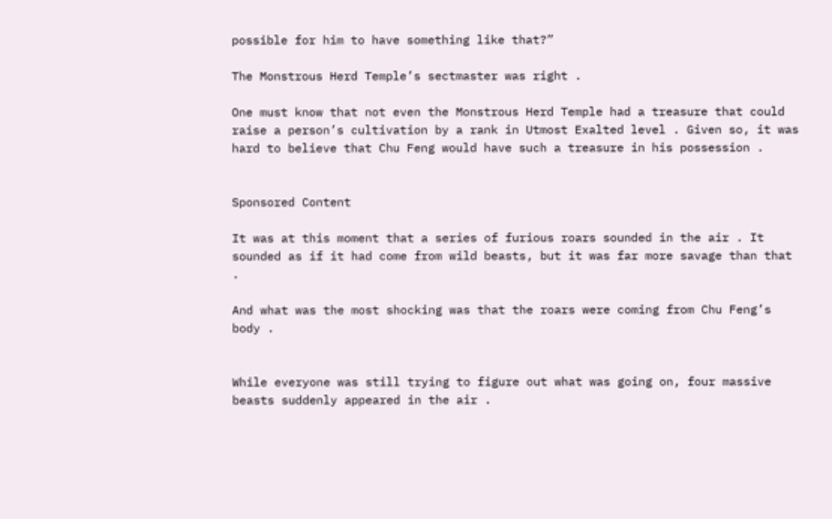possible for him to have something like that?”

The Monstrous Herd Temple’s sectmaster was right .

One must know that not even the Monstrous Herd Temple had a treasure that could raise a person’s cultivation by a rank in Utmost Exalted level . Given so, it was hard to believe that Chu Feng would have such a treasure in his possession .


Sponsored Content

It was at this moment that a series of furious roars sounded in the air . It sounded as if it had come from wild beasts, but it was far more savage than that .

And what was the most shocking was that the roars were coming from Chu Feng’s body .


While everyone was still trying to figure out what was going on, four massive beasts suddenly appeared in the air .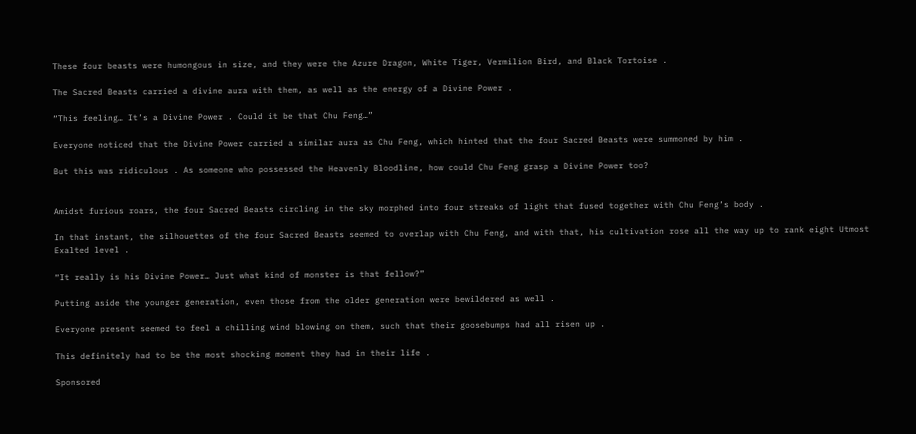These four beasts were humongous in size, and they were the Azure Dragon, White Tiger, Vermilion Bird, and Black Tortoise .

The Sacred Beasts carried a divine aura with them, as well as the energy of a Divine Power .

“This feeling… It’s a Divine Power . Could it be that Chu Feng…”

Everyone noticed that the Divine Power carried a similar aura as Chu Feng, which hinted that the four Sacred Beasts were summoned by him .

But this was ridiculous . As someone who possessed the Heavenly Bloodline, how could Chu Feng grasp a Divine Power too?


Amidst furious roars, the four Sacred Beasts circling in the sky morphed into four streaks of light that fused together with Chu Feng’s body .

In that instant, the silhouettes of the four Sacred Beasts seemed to overlap with Chu Feng, and with that, his cultivation rose all the way up to rank eight Utmost Exalted level .

“It really is his Divine Power… Just what kind of monster is that fellow?”

Putting aside the younger generation, even those from the older generation were bewildered as well .

Everyone present seemed to feel a chilling wind blowing on them, such that their goosebumps had all risen up .

This definitely had to be the most shocking moment they had in their life .

Sponsored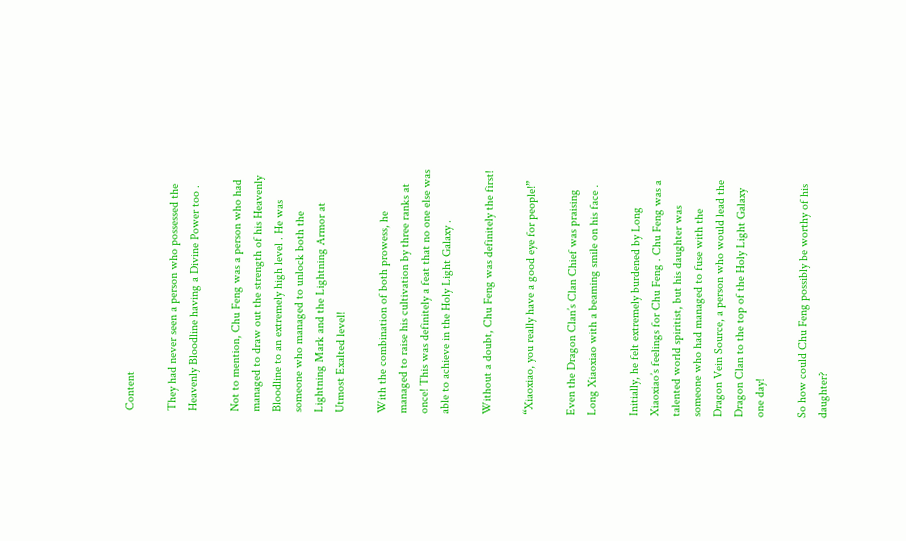Content

They had never seen a person who possessed the Heavenly Bloodline having a Divine Power too .

Not to mention, Chu Feng was a person who had managed to draw out the strength of his Heavenly Bloodline to an extremely high level . He was someone who managed to unlock both the Lightning Mark and the Lightning Armor at Utmost Exalted level!

With the combination of both prowess, he managed to raise his cultivation by three ranks at once! This was definitely a feat that no one else was able to achieve in the Holy Light Galaxy .

Without a doubt, Chu Feng was definitely the first!

“Xiaoxiao, you really have a good eye for people!”

Even the Dragon Clan’s Clan Chief was praising Long Xiaoxiao with a beaming smile on his face .

Initially, he felt extremely burdened by Long Xiaoxiao’s feelings for Chu Feng . Chu Feng was a talented world spiritist, but his daughter was someone who had managed to fuse with the Dragon Vein Source, a person who would lead the Dragon Clan to the top of the Holy Light Galaxy one day!

So how could Chu Feng possibly be worthy of his daughter?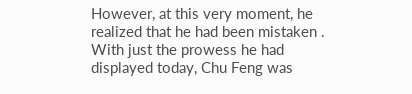However, at this very moment, he realized that he had been mistaken . With just the prowess he had displayed today, Chu Feng was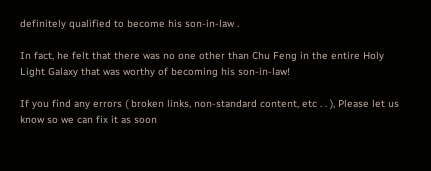definitely qualified to become his son-in-law .

In fact, he felt that there was no one other than Chu Feng in the entire Holy Light Galaxy that was worthy of becoming his son-in-law!

If you find any errors ( broken links, non-standard content, etc . . ), Please let us know so we can fix it as soon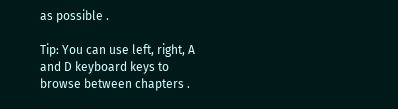as possible .

Tip: You can use left, right, A and D keyboard keys to browse between chapters .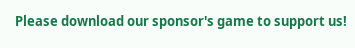Please download our sponsor's game to support us!